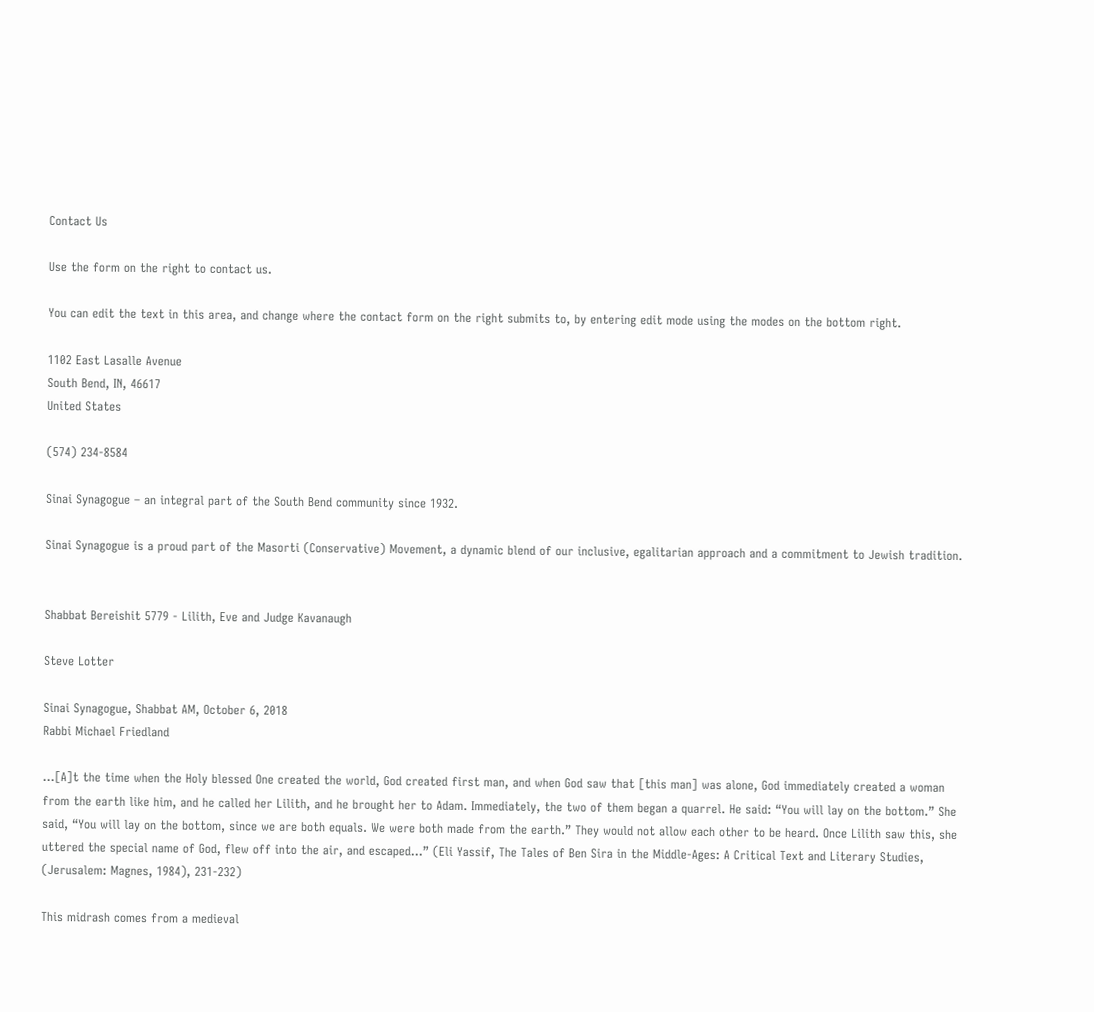Contact Us

Use the form on the right to contact us.

You can edit the text in this area, and change where the contact form on the right submits to, by entering edit mode using the modes on the bottom right.

1102 East Lasalle Avenue
South Bend, IN, 46617
United States

(574) 234-8584

Sinai Synagogue – an integral part of the South Bend community since 1932.

Sinai Synagogue is a proud part of the Masorti (Conservative) Movement, a dynamic blend of our inclusive, egalitarian approach and a commitment to Jewish tradition.


Shabbat Bereishit 5779 - Lilith, Eve and Judge Kavanaugh

Steve Lotter

Sinai Synagogue, Shabbat AM, October 6, 2018
Rabbi Michael Friedland

…[A]t the time when the Holy blessed One created the world, God created first man, and when God saw that [this man] was alone, God immediately created a woman from the earth like him, and he called her Lilith, and he brought her to Adam. Immediately, the two of them began a quarrel. He said: “You will lay on the bottom.” She said, “You will lay on the bottom, since we are both equals. We were both made from the earth.” They would not allow each other to be heard. Once Lilith saw this, she uttered the special name of God, flew off into the air, and escaped…” (Eli Yassif, The Tales of Ben Sira in the Middle-Ages: A Critical Text and Literary Studies, (Jerusalem: Magnes, 1984), 231-232)

This midrash comes from a medieval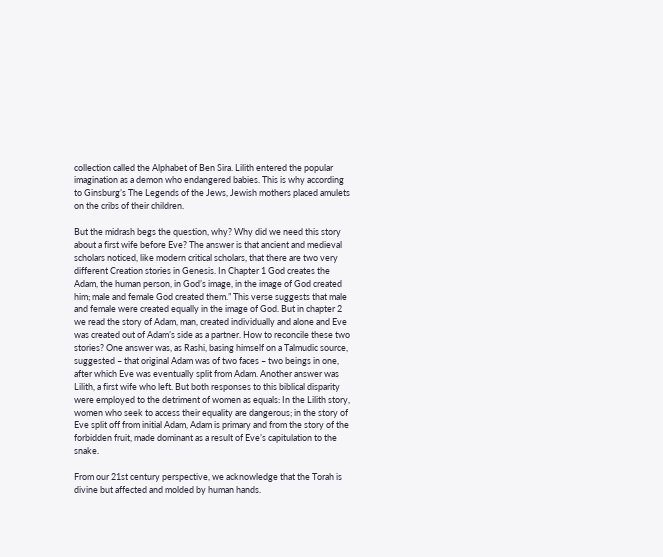collection called the Alphabet of Ben Sira. Lilith entered the popular imagination as a demon who endangered babies. This is why according to Ginsburg’s The Legends of the Jews, Jewish mothers placed amulets on the cribs of their children.

But the midrash begs the question, why? Why did we need this story about a first wife before Eve? The answer is that ancient and medieval scholars noticed, like modern critical scholars, that there are two very different Creation stories in Genesis. In Chapter 1 God creates the Adam, the human person, in God’s image, in the image of God created him; male and female God created them.” This verse suggests that male and female were created equally in the image of God. But in chapter 2 we read the story of Adam, man, created individually and alone and Eve was created out of Adam’s side as a partner. How to reconcile these two stories? One answer was, as Rashi, basing himself on a Talmudic source, suggested – that original Adam was of two faces – two beings in one, after which Eve was eventually split from Adam. Another answer was Lilith, a first wife who left. But both responses to this biblical disparity were employed to the detriment of women as equals: In the Lilith story, women who seek to access their equality are dangerous; in the story of Eve split off from initial Adam, Adam is primary and from the story of the forbidden fruit, made dominant as a result of Eve’s capitulation to the snake.

From our 21st century perspective, we acknowledge that the Torah is divine but affected and molded by human hands.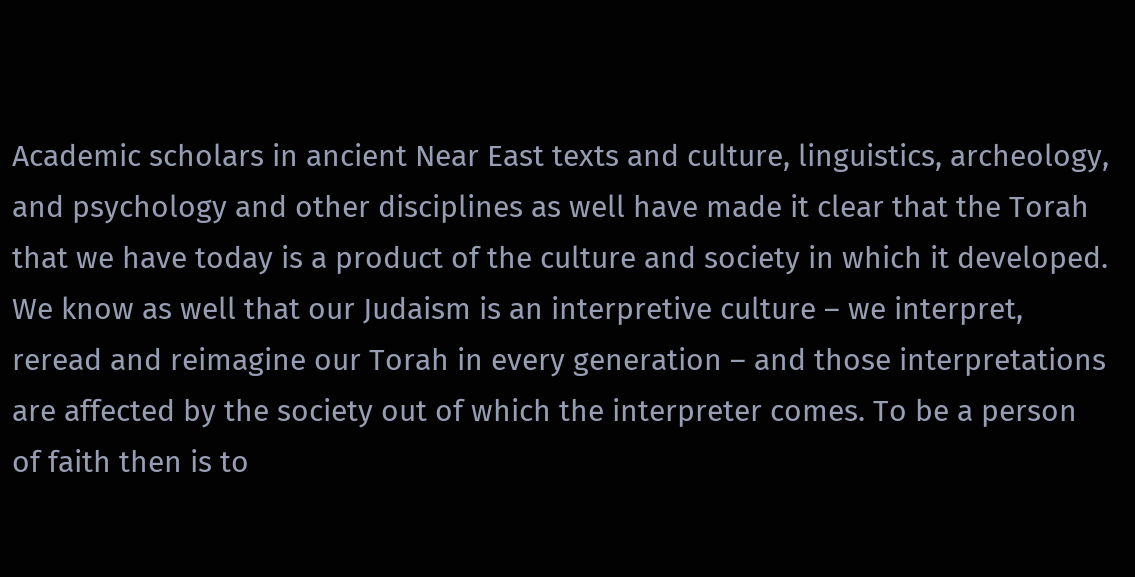Academic scholars in ancient Near East texts and culture, linguistics, archeology, and psychology and other disciplines as well have made it clear that the Torah that we have today is a product of the culture and society in which it developed. We know as well that our Judaism is an interpretive culture – we interpret, reread and reimagine our Torah in every generation – and those interpretations are affected by the society out of which the interpreter comes. To be a person of faith then is to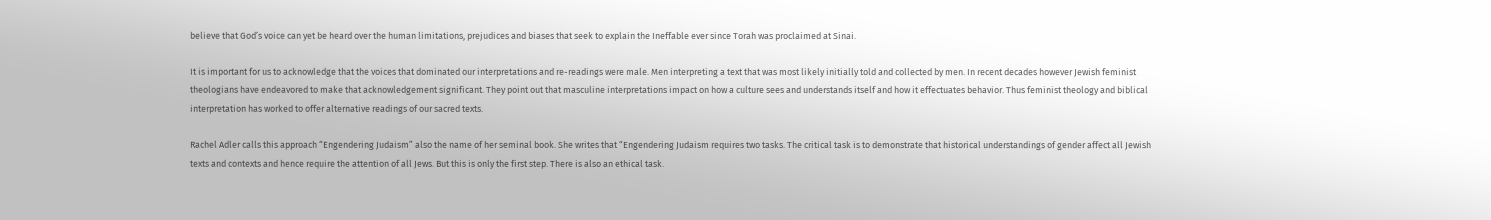believe that God’s voice can yet be heard over the human limitations, prejudices and biases that seek to explain the Ineffable ever since Torah was proclaimed at Sinai.

It is important for us to acknowledge that the voices that dominated our interpretations and re-readings were male. Men interpreting a text that was most likely initially told and collected by men. In recent decades however Jewish feminist theologians have endeavored to make that acknowledgement significant. They point out that masculine interpretations impact on how a culture sees and understands itself and how it effectuates behavior. Thus feminist theology and biblical interpretation has worked to offer alternative readings of our sacred texts.

Rachel Adler calls this approach “Engendering Judaism” also the name of her seminal book. She writes that “Engendering Judaism requires two tasks. The critical task is to demonstrate that historical understandings of gender affect all Jewish texts and contexts and hence require the attention of all Jews. But this is only the first step. There is also an ethical task.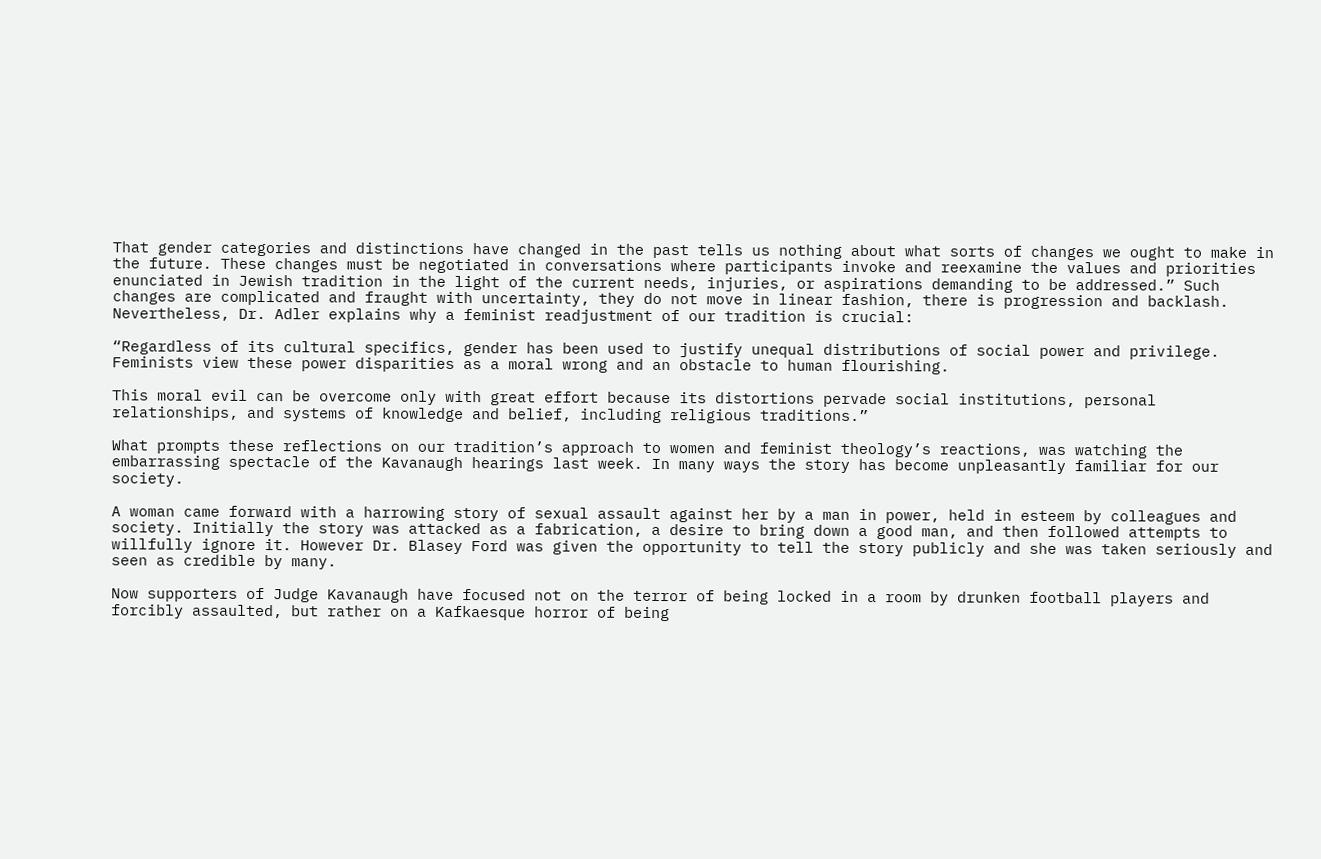That gender categories and distinctions have changed in the past tells us nothing about what sorts of changes we ought to make in the future. These changes must be negotiated in conversations where participants invoke and reexamine the values and priorities enunciated in Jewish tradition in the light of the current needs, injuries, or aspirations demanding to be addressed.” Such changes are complicated and fraught with uncertainty, they do not move in linear fashion, there is progression and backlash. Nevertheless, Dr. Adler explains why a feminist readjustment of our tradition is crucial:

“Regardless of its cultural specifics, gender has been used to justify unequal distributions of social power and privilege. Feminists view these power disparities as a moral wrong and an obstacle to human flourishing.

This moral evil can be overcome only with great effort because its distortions pervade social institutions, personal relationships, and systems of knowledge and belief, including religious traditions.”

What prompts these reflections on our tradition’s approach to women and feminist theology’s reactions, was watching the embarrassing spectacle of the Kavanaugh hearings last week. In many ways the story has become unpleasantly familiar for our society.

A woman came forward with a harrowing story of sexual assault against her by a man in power, held in esteem by colleagues and society. Initially the story was attacked as a fabrication, a desire to bring down a good man, and then followed attempts to willfully ignore it. However Dr. Blasey Ford was given the opportunity to tell the story publicly and she was taken seriously and seen as credible by many.

Now supporters of Judge Kavanaugh have focused not on the terror of being locked in a room by drunken football players and forcibly assaulted, but rather on a Kafkaesque horror of being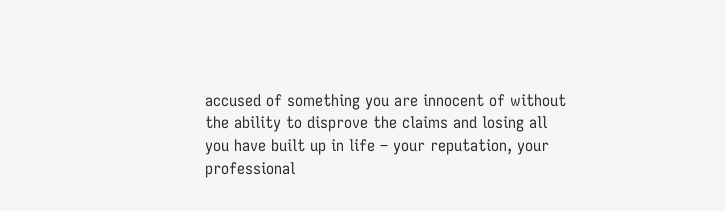accused of something you are innocent of without the ability to disprove the claims and losing all you have built up in life – your reputation, your professional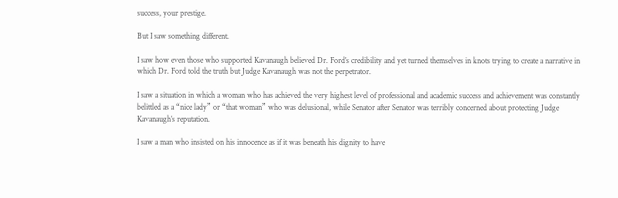success, your prestige.

But I saw something different.

I saw how even those who supported Kavanaugh believed Dr. Ford’s credibility and yet turned themselves in knots trying to create a narrative in which Dr. Ford told the truth but Judge Kavanaugh was not the perpetrator.

I saw a situation in which a woman who has achieved the very highest level of professional and academic success and achievement was constantly belittled as a “nice lady” or “that woman” who was delusional, while Senator after Senator was terribly concerned about protecting Judge Kavanaugh’s reputation.

I saw a man who insisted on his innocence as if it was beneath his dignity to have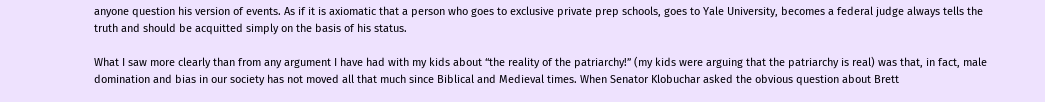anyone question his version of events. As if it is axiomatic that a person who goes to exclusive private prep schools, goes to Yale University, becomes a federal judge always tells the truth and should be acquitted simply on the basis of his status.

What I saw more clearly than from any argument I have had with my kids about “the reality of the patriarchy!” (my kids were arguing that the patriarchy is real) was that, in fact, male domination and bias in our society has not moved all that much since Biblical and Medieval times. When Senator Klobuchar asked the obvious question about Brett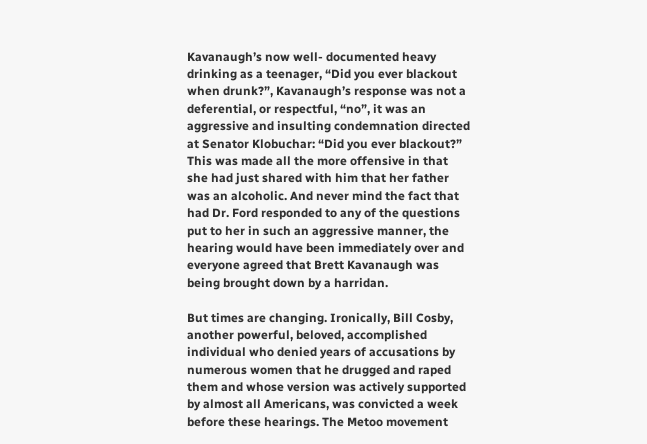Kavanaugh’s now well- documented heavy drinking as a teenager, “Did you ever blackout when drunk?”, Kavanaugh’s response was not a deferential, or respectful, “no”, it was an aggressive and insulting condemnation directed at Senator Klobuchar: “Did you ever blackout?” This was made all the more offensive in that she had just shared with him that her father was an alcoholic. And never mind the fact that had Dr. Ford responded to any of the questions put to her in such an aggressive manner, the hearing would have been immediately over and everyone agreed that Brett Kavanaugh was being brought down by a harridan.

But times are changing. Ironically, Bill Cosby, another powerful, beloved, accomplished individual who denied years of accusations by numerous women that he drugged and raped them and whose version was actively supported by almost all Americans, was convicted a week before these hearings. The Metoo movement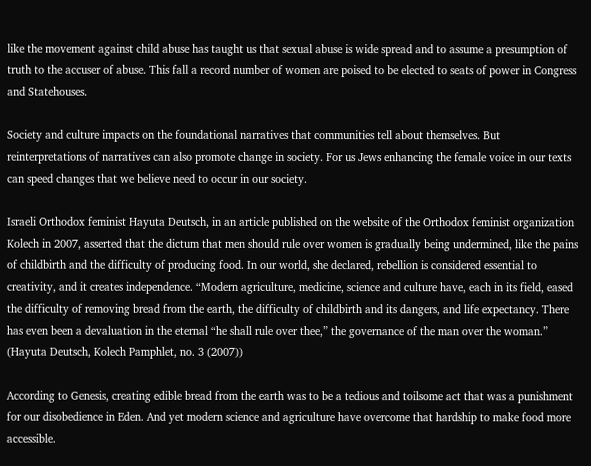like the movement against child abuse has taught us that sexual abuse is wide spread and to assume a presumption of truth to the accuser of abuse. This fall a record number of women are poised to be elected to seats of power in Congress and Statehouses.

Society and culture impacts on the foundational narratives that communities tell about themselves. But reinterpretations of narratives can also promote change in society. For us Jews enhancing the female voice in our texts can speed changes that we believe need to occur in our society.

Israeli Orthodox feminist Hayuta Deutsch, in an article published on the website of the Orthodox feminist organization Kolech in 2007, asserted that the dictum that men should rule over women is gradually being undermined, like the pains of childbirth and the difficulty of producing food. In our world, she declared, rebellion is considered essential to creativity, and it creates independence. “Modern agriculture, medicine, science and culture have, each in its field, eased the difficulty of removing bread from the earth, the difficulty of childbirth and its dangers, and life expectancy. There has even been a devaluation in the eternal “he shall rule over thee,” the governance of the man over the woman.” (Hayuta Deutsch, Kolech Pamphlet, no. 3 (2007))

According to Genesis, creating edible bread from the earth was to be a tedious and toilsome act that was a punishment for our disobedience in Eden. And yet modern science and agriculture have overcome that hardship to make food more accessible.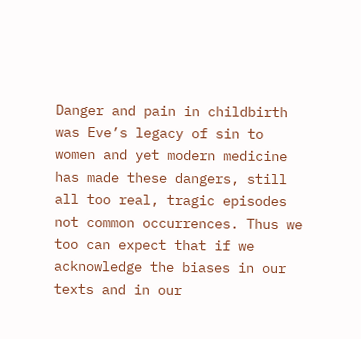Danger and pain in childbirth was Eve’s legacy of sin to women and yet modern medicine has made these dangers, still all too real, tragic episodes not common occurrences. Thus we too can expect that if we acknowledge the biases in our texts and in our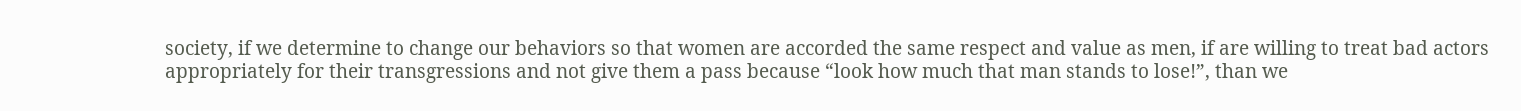society, if we determine to change our behaviors so that women are accorded the same respect and value as men, if are willing to treat bad actors appropriately for their transgressions and not give them a pass because “look how much that man stands to lose!”, than we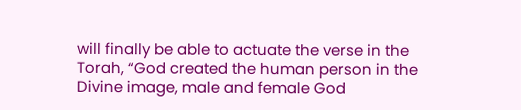will finally be able to actuate the verse in the Torah, “God created the human person in the Divine image, male and female God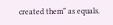created them” as equals.